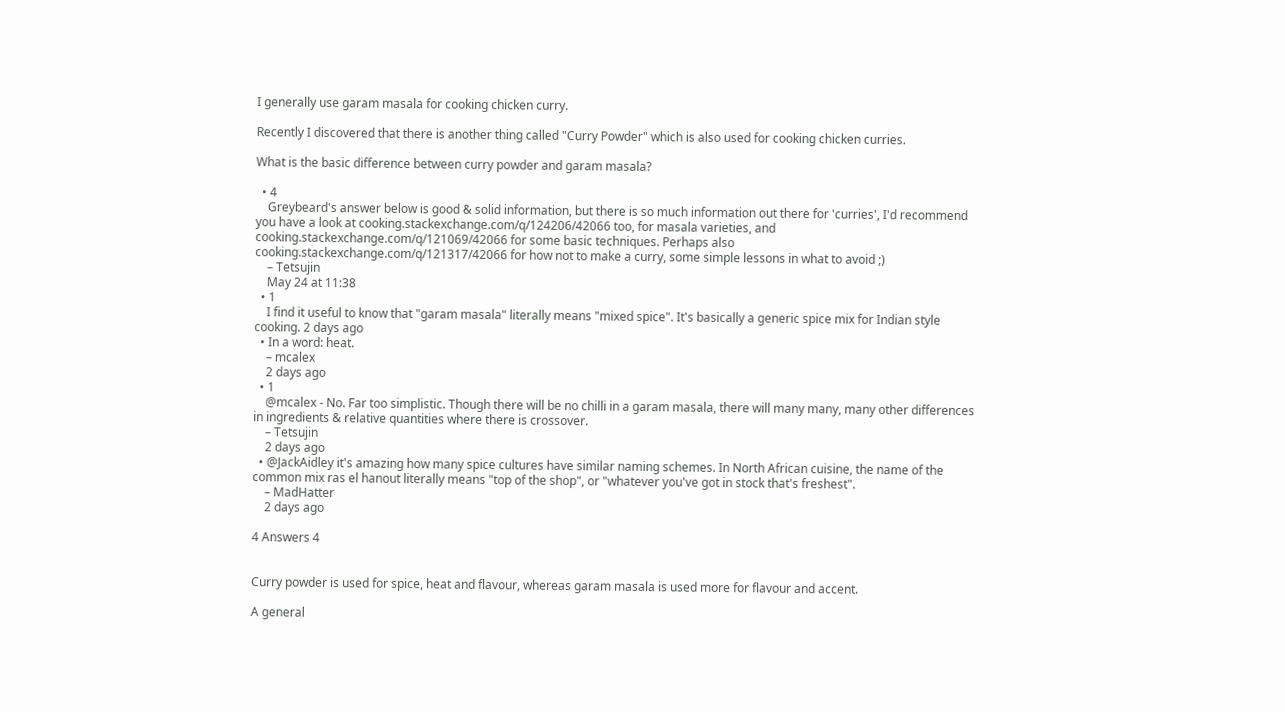I generally use garam masala for cooking chicken curry.

Recently I discovered that there is another thing called "Curry Powder" which is also used for cooking chicken curries.

What is the basic difference between curry powder and garam masala?

  • 4
    Greybeard's answer below is good & solid information, but there is so much information out there for 'curries', I'd recommend you have a look at cooking.stackexchange.com/q/124206/42066 too, for masala varieties, and cooking.stackexchange.com/q/121069/42066 for some basic techniques. Perhaps also cooking.stackexchange.com/q/121317/42066 for how not to make a curry, some simple lessons in what to avoid ;)
    – Tetsujin
    May 24 at 11:38
  • 1
    I find it useful to know that "garam masala" literally means "mixed spice". It's basically a generic spice mix for Indian style cooking. 2 days ago
  • In a word: heat.
    – mcalex
    2 days ago
  • 1
    @mcalex - No. Far too simplistic. Though there will be no chilli in a garam masala, there will many many, many other differences in ingredients & relative quantities where there is crossover.
    – Tetsujin
    2 days ago
  • @JackAidley it's amazing how many spice cultures have similar naming schemes. In North African cuisine, the name of the common mix ras el hanout literally means "top of the shop", or "whatever you've got in stock that's freshest".
    – MadHatter
    2 days ago

4 Answers 4


Curry powder is used for spice, heat and flavour, whereas garam masala is used more for flavour and accent.

A general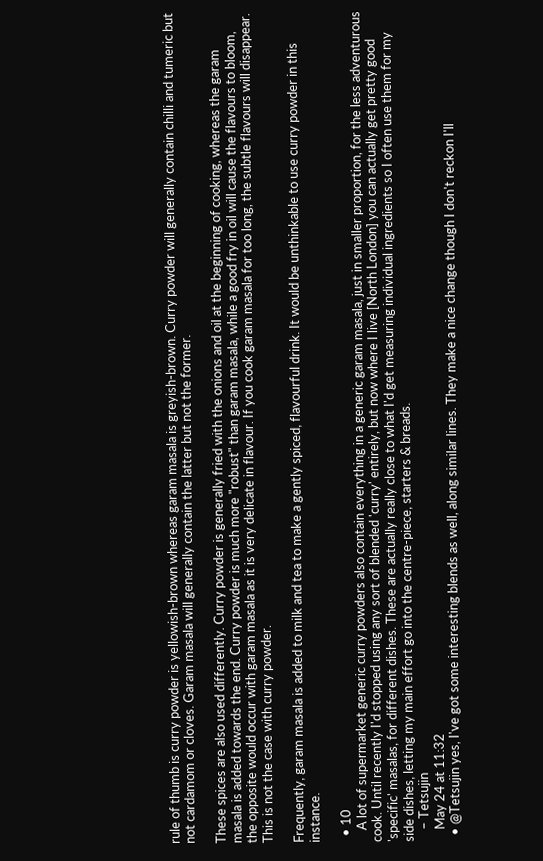rule of thumb is curry powder is yellowish-brown whereas garam masala is greyish-brown. Curry powder will generally contain chilli and tumeric but not cardamom or cloves. Garam masala will generally contain the latter but not the former.

These spices are also used differently. Curry powder is generally fried with the onions and oil at the beginning of cooking, whereas the garam masala is added towards the end. Curry powder is much more "robust" than garam masala, while a good fry in oil will cause the flavours to bloom, the opposite would occur with garam masala as it is very delicate in flavour. If you cook garam masala for too long, the subtle flavours will disappear. This is not the case with curry powder.

Frequently, garam masala is added to milk and tea to make a gently spiced, flavourful drink. It would be unthinkable to use curry powder in this instance.

  • 10
    A lot of supermarket generic curry powders also contain everything in a generic garam masala, just in smaller proportion, for the less adventurous cook. Until recently I'd stopped using any sort of blended 'curry' entirely, but now where I live [North London] you can actually get pretty good 'specific' masalas, for different dishes. These are actually really close to what I'd get measuring individual ingredients so I often use them for my side dishes, letting my main effort go into the centre-piece, starters & breads.
    – Tetsujin
    May 24 at 11:32
  • @Tetsujin yes, I've got some interesting blends as well, along similar lines. They make a nice change though I don't reckon I'll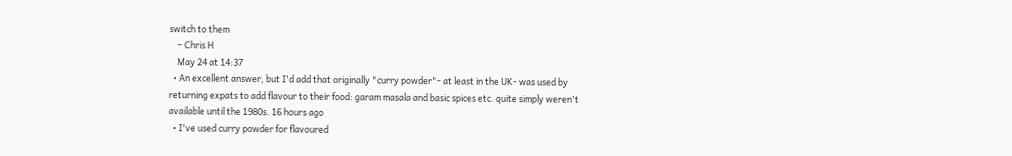switch to them
    – Chris H
    May 24 at 14:37
  • An excellent answer, but I'd add that originally "curry powder"- at least in the UK- was used by returning expats to add flavour to their food: garam masala and basic spices etc. quite simply weren't available until the 1980s. 16 hours ago
  • I've used curry powder for flavoured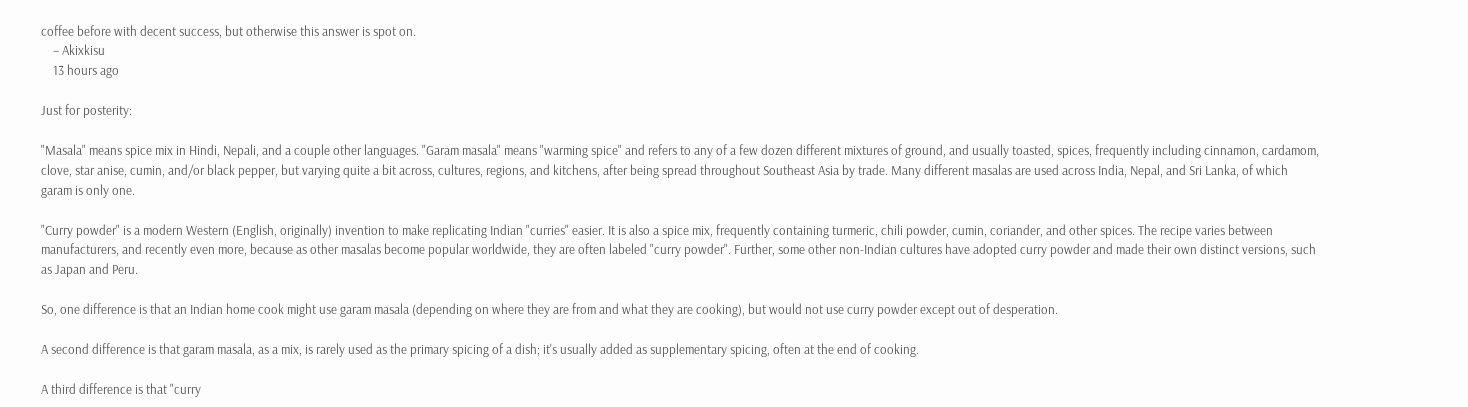coffee before with decent success, but otherwise this answer is spot on.
    – Akixkisu
    13 hours ago

Just for posterity:

"Masala" means spice mix in Hindi, Nepali, and a couple other languages. "Garam masala" means "warming spice" and refers to any of a few dozen different mixtures of ground, and usually toasted, spices, frequently including cinnamon, cardamom, clove, star anise, cumin, and/or black pepper, but varying quite a bit across, cultures, regions, and kitchens, after being spread throughout Southeast Asia by trade. Many different masalas are used across India, Nepal, and Sri Lanka, of which garam is only one.

"Curry powder" is a modern Western (English, originally) invention to make replicating Indian "curries" easier. It is also a spice mix, frequently containing turmeric, chili powder, cumin, coriander, and other spices. The recipe varies between manufacturers, and recently even more, because as other masalas become popular worldwide, they are often labeled "curry powder". Further, some other non-Indian cultures have adopted curry powder and made their own distinct versions, such as Japan and Peru.

So, one difference is that an Indian home cook might use garam masala (depending on where they are from and what they are cooking), but would not use curry powder except out of desperation.

A second difference is that garam masala, as a mix, is rarely used as the primary spicing of a dish; it's usually added as supplementary spicing, often at the end of cooking.

A third difference is that "curry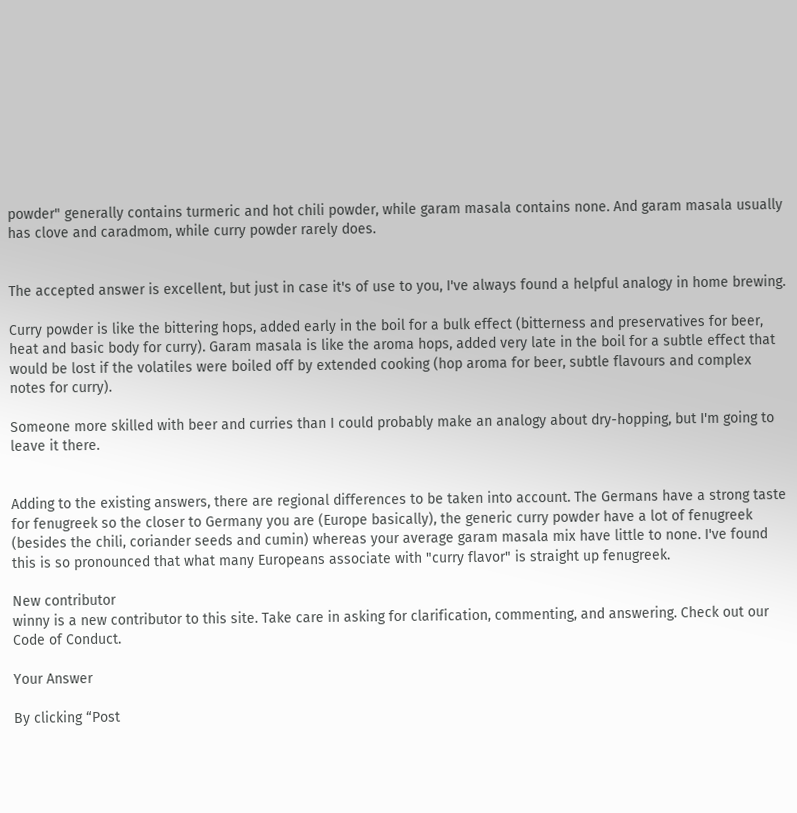powder" generally contains turmeric and hot chili powder, while garam masala contains none. And garam masala usually has clove and caradmom, while curry powder rarely does.


The accepted answer is excellent, but just in case it's of use to you, I've always found a helpful analogy in home brewing.

Curry powder is like the bittering hops, added early in the boil for a bulk effect (bitterness and preservatives for beer, heat and basic body for curry). Garam masala is like the aroma hops, added very late in the boil for a subtle effect that would be lost if the volatiles were boiled off by extended cooking (hop aroma for beer, subtle flavours and complex notes for curry).

Someone more skilled with beer and curries than I could probably make an analogy about dry-hopping, but I'm going to leave it there.


Adding to the existing answers, there are regional differences to be taken into account. The Germans have a strong taste for fenugreek so the closer to Germany you are (Europe basically), the generic curry powder have a lot of fenugreek (besides the chili, coriander seeds and cumin) whereas your average garam masala mix have little to none. I've found this is so pronounced that what many Europeans associate with "curry flavor" is straight up fenugreek.

New contributor
winny is a new contributor to this site. Take care in asking for clarification, commenting, and answering. Check out our Code of Conduct.

Your Answer

By clicking “Post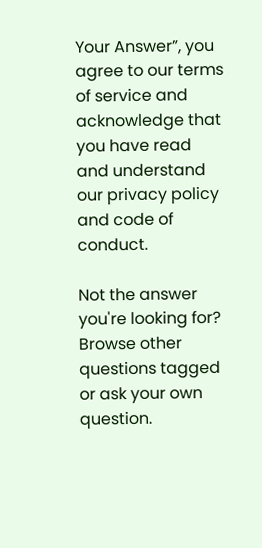Your Answer”, you agree to our terms of service and acknowledge that you have read and understand our privacy policy and code of conduct.

Not the answer you're looking for? Browse other questions tagged or ask your own question.